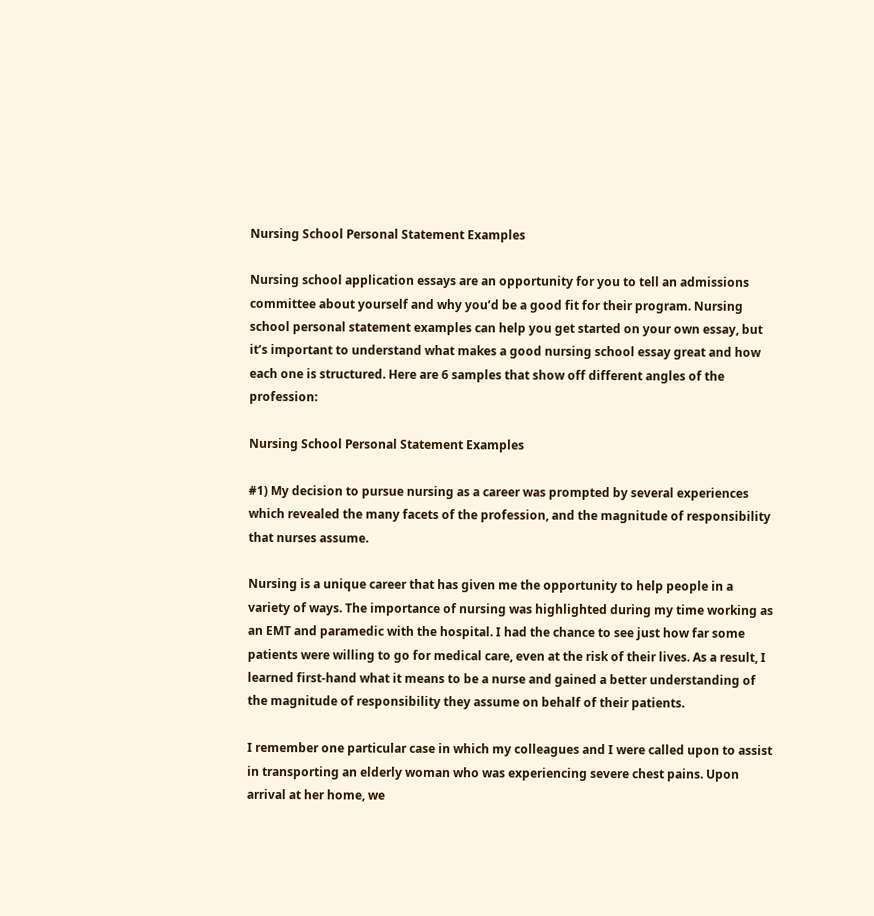Nursing School Personal Statement Examples

Nursing school application essays are an opportunity for you to tell an admissions committee about yourself and why you’d be a good fit for their program. Nursing school personal statement examples can help you get started on your own essay, but it’s important to understand what makes a good nursing school essay great and how each one is structured. Here are 6 samples that show off different angles of the profession:

Nursing School Personal Statement Examples

#1) My decision to pursue nursing as a career was prompted by several experiences which revealed the many facets of the profession, and the magnitude of responsibility that nurses assume.

Nursing is a unique career that has given me the opportunity to help people in a variety of ways. The importance of nursing was highlighted during my time working as an EMT and paramedic with the hospital. I had the chance to see just how far some patients were willing to go for medical care, even at the risk of their lives. As a result, I learned first-hand what it means to be a nurse and gained a better understanding of the magnitude of responsibility they assume on behalf of their patients.

I remember one particular case in which my colleagues and I were called upon to assist in transporting an elderly woman who was experiencing severe chest pains. Upon arrival at her home, we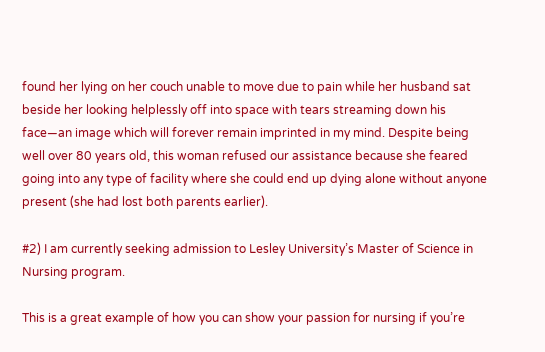found her lying on her couch unable to move due to pain while her husband sat beside her looking helplessly off into space with tears streaming down his face—an image which will forever remain imprinted in my mind. Despite being well over 80 years old, this woman refused our assistance because she feared going into any type of facility where she could end up dying alone without anyone present (she had lost both parents earlier).

#2) I am currently seeking admission to Lesley University’s Master of Science in Nursing program.

This is a great example of how you can show your passion for nursing if you’re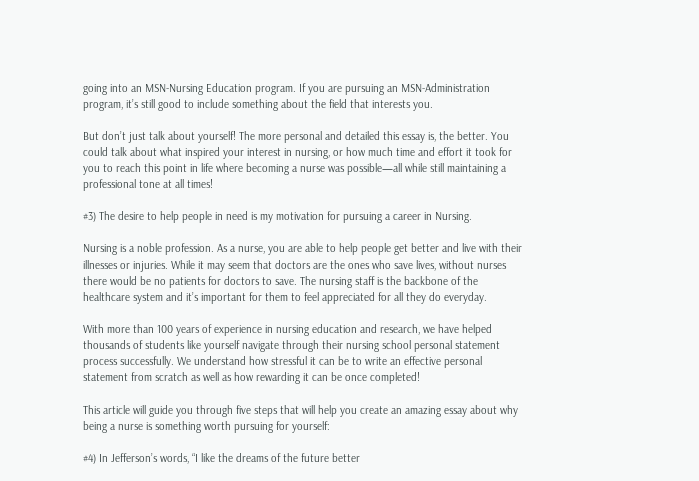going into an MSN-Nursing Education program. If you are pursuing an MSN-Administration program, it’s still good to include something about the field that interests you.

But don’t just talk about yourself! The more personal and detailed this essay is, the better. You could talk about what inspired your interest in nursing, or how much time and effort it took for you to reach this point in life where becoming a nurse was possible—all while still maintaining a professional tone at all times!

#3) The desire to help people in need is my motivation for pursuing a career in Nursing.

Nursing is a noble profession. As a nurse, you are able to help people get better and live with their illnesses or injuries. While it may seem that doctors are the ones who save lives, without nurses there would be no patients for doctors to save. The nursing staff is the backbone of the healthcare system and it’s important for them to feel appreciated for all they do everyday.

With more than 100 years of experience in nursing education and research, we have helped thousands of students like yourself navigate through their nursing school personal statement process successfully. We understand how stressful it can be to write an effective personal statement from scratch as well as how rewarding it can be once completed!

This article will guide you through five steps that will help you create an amazing essay about why being a nurse is something worth pursuing for yourself:

#4) In Jefferson’s words, “I like the dreams of the future better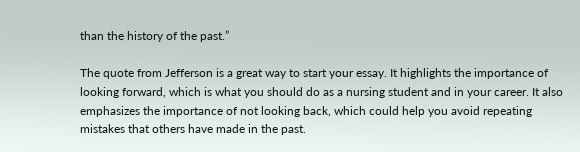than the history of the past.”

The quote from Jefferson is a great way to start your essay. It highlights the importance of looking forward, which is what you should do as a nursing student and in your career. It also emphasizes the importance of not looking back, which could help you avoid repeating mistakes that others have made in the past.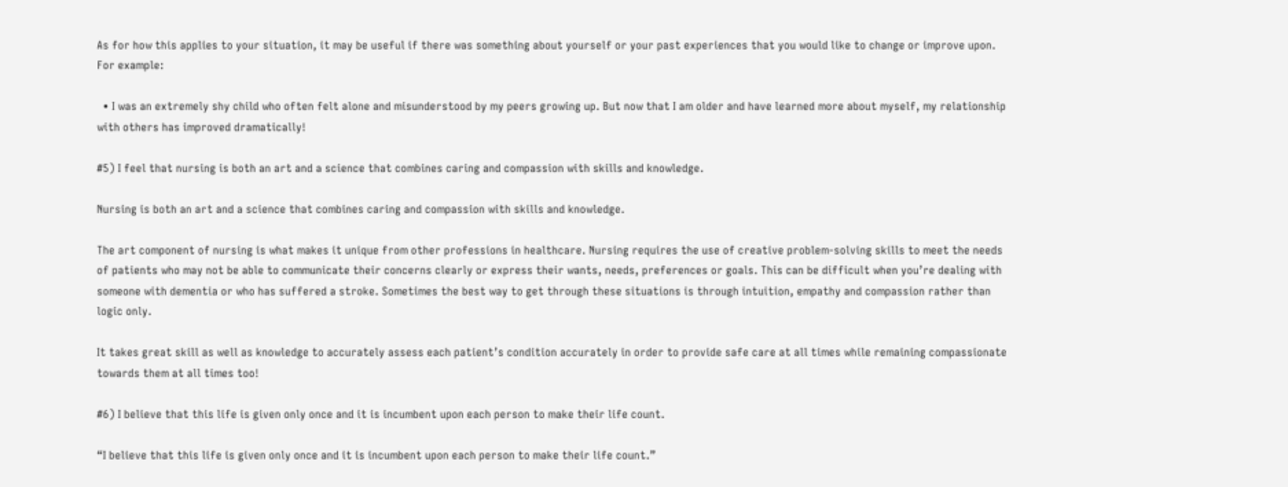As for how this applies to your situation, it may be useful if there was something about yourself or your past experiences that you would like to change or improve upon. For example:

  • I was an extremely shy child who often felt alone and misunderstood by my peers growing up. But now that I am older and have learned more about myself, my relationship with others has improved dramatically!

#5) I feel that nursing is both an art and a science that combines caring and compassion with skills and knowledge.

Nursing is both an art and a science that combines caring and compassion with skills and knowledge.

The art component of nursing is what makes it unique from other professions in healthcare. Nursing requires the use of creative problem-solving skills to meet the needs of patients who may not be able to communicate their concerns clearly or express their wants, needs, preferences or goals. This can be difficult when you’re dealing with someone with dementia or who has suffered a stroke. Sometimes the best way to get through these situations is through intuition, empathy and compassion rather than logic only.

It takes great skill as well as knowledge to accurately assess each patient’s condition accurately in order to provide safe care at all times while remaining compassionate towards them at all times too!

#6) I believe that this life is given only once and it is incumbent upon each person to make their life count.

“I believe that this life is given only once and it is incumbent upon each person to make their life count.”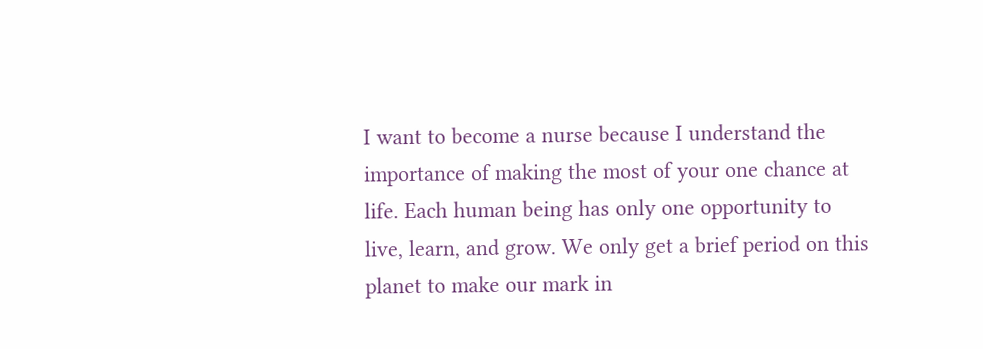I want to become a nurse because I understand the importance of making the most of your one chance at life. Each human being has only one opportunity to live, learn, and grow. We only get a brief period on this planet to make our mark in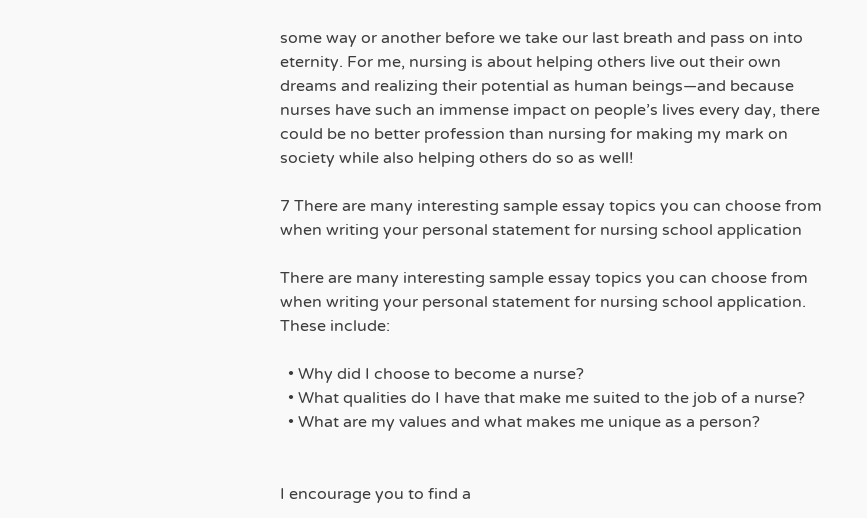some way or another before we take our last breath and pass on into eternity. For me, nursing is about helping others live out their own dreams and realizing their potential as human beings—and because nurses have such an immense impact on people’s lives every day, there could be no better profession than nursing for making my mark on society while also helping others do so as well!

7 There are many interesting sample essay topics you can choose from when writing your personal statement for nursing school application

There are many interesting sample essay topics you can choose from when writing your personal statement for nursing school application. These include:

  • Why did I choose to become a nurse?
  • What qualities do I have that make me suited to the job of a nurse?
  • What are my values and what makes me unique as a person?


I encourage you to find a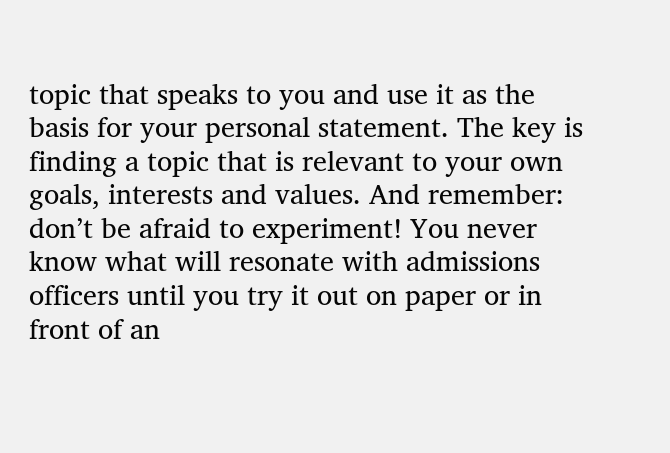topic that speaks to you and use it as the basis for your personal statement. The key is finding a topic that is relevant to your own goals, interests and values. And remember: don’t be afraid to experiment! You never know what will resonate with admissions officers until you try it out on paper or in front of an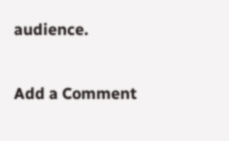audience.

Add a Comment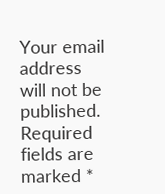Your email address will not be published. Required fields are marked *